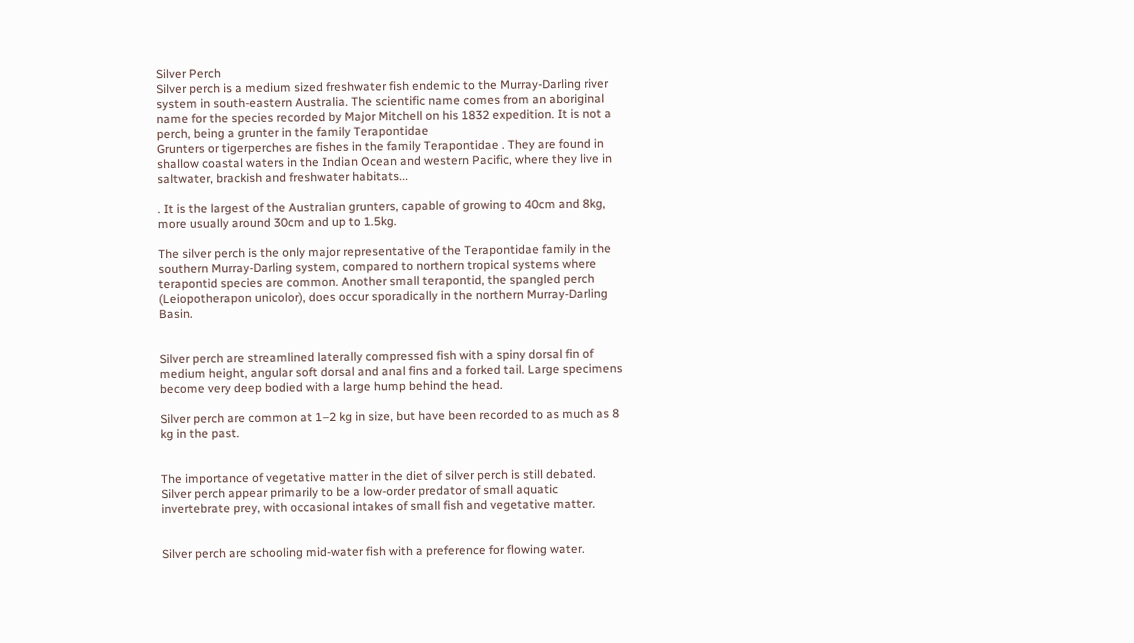Silver Perch
Silver perch is a medium sized freshwater fish endemic to the Murray-Darling river system in south-eastern Australia. The scientific name comes from an aboriginal name for the species recorded by Major Mitchell on his 1832 expedition. It is not a perch, being a grunter in the family Terapontidae
Grunters or tigerperches are fishes in the family Terapontidae . They are found in shallow coastal waters in the Indian Ocean and western Pacific, where they live in saltwater, brackish and freshwater habitats...

. It is the largest of the Australian grunters, capable of growing to 40cm and 8kg, more usually around 30cm and up to 1.5kg.

The silver perch is the only major representative of the Terapontidae family in the southern Murray-Darling system, compared to northern tropical systems where terapontid species are common. Another small terapontid, the spangled perch (Leiopotherapon unicolor), does occur sporadically in the northern Murray-Darling Basin.


Silver perch are streamlined laterally compressed fish with a spiny dorsal fin of medium height, angular soft dorsal and anal fins and a forked tail. Large specimens become very deep bodied with a large hump behind the head.

Silver perch are common at 1–2 kg in size, but have been recorded to as much as 8 kg in the past.


The importance of vegetative matter in the diet of silver perch is still debated. Silver perch appear primarily to be a low-order predator of small aquatic invertebrate prey, with occasional intakes of small fish and vegetative matter.


Silver perch are schooling mid-water fish with a preference for flowing water.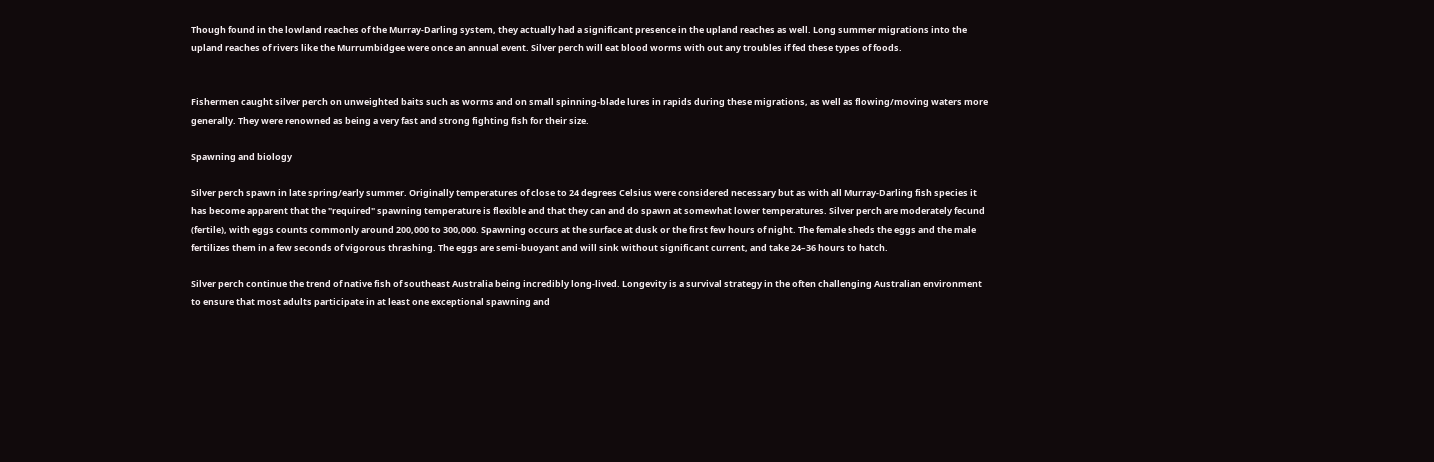Though found in the lowland reaches of the Murray-Darling system, they actually had a significant presence in the upland reaches as well. Long summer migrations into the upland reaches of rivers like the Murrumbidgee were once an annual event. Silver perch will eat blood worms with out any troubles if fed these types of foods.


Fishermen caught silver perch on unweighted baits such as worms and on small spinning-blade lures in rapids during these migrations, as well as flowing/moving waters more generally. They were renowned as being a very fast and strong fighting fish for their size.

Spawning and biology

Silver perch spawn in late spring/early summer. Originally temperatures of close to 24 degrees Celsius were considered necessary but as with all Murray-Darling fish species it has become apparent that the "required" spawning temperature is flexible and that they can and do spawn at somewhat lower temperatures. Silver perch are moderately fecund (fertile), with eggs counts commonly around 200,000 to 300,000. Spawning occurs at the surface at dusk or the first few hours of night. The female sheds the eggs and the male fertilizes them in a few seconds of vigorous thrashing. The eggs are semi-buoyant and will sink without significant current, and take 24–36 hours to hatch.

Silver perch continue the trend of native fish of southeast Australia being incredibly long-lived. Longevity is a survival strategy in the often challenging Australian environment to ensure that most adults participate in at least one exceptional spawning and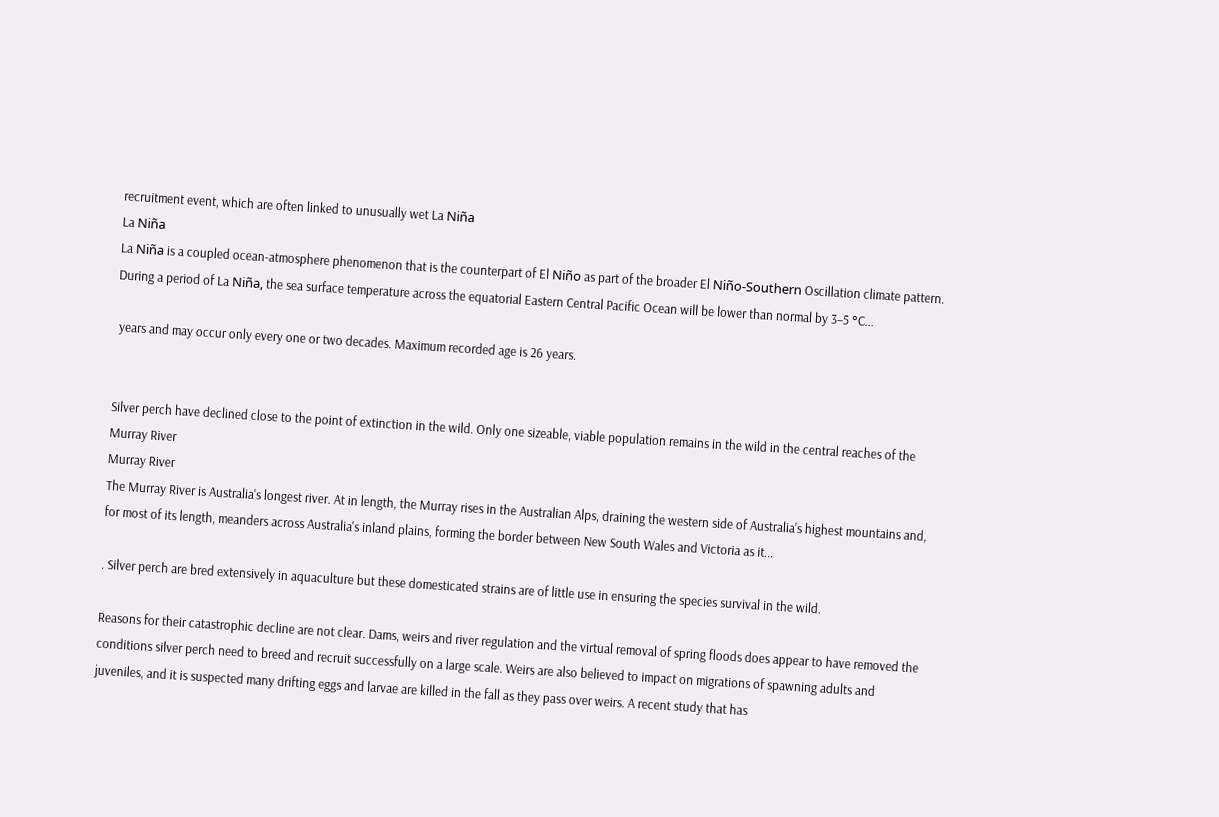recruitment event, which are often linked to unusually wet La Niña
La Niña
La Niña is a coupled ocean-atmosphere phenomenon that is the counterpart of El Niño as part of the broader El Niño-Southern Oscillation climate pattern. During a period of La Niña, the sea surface temperature across the equatorial Eastern Central Pacific Ocean will be lower than normal by 3–5 °C...

 years and may occur only every one or two decades. Maximum recorded age is 26 years.


Silver perch have declined close to the point of extinction in the wild. Only one sizeable, viable population remains in the wild in the central reaches of the Murray River
Murray River
The Murray River is Australia's longest river. At in length, the Murray rises in the Australian Alps, draining the western side of Australia's highest mountains and, for most of its length, meanders across Australia's inland plains, forming the border between New South Wales and Victoria as it...

. Silver perch are bred extensively in aquaculture but these domesticated strains are of little use in ensuring the species survival in the wild.

Reasons for their catastrophic decline are not clear. Dams, weirs and river regulation and the virtual removal of spring floods does appear to have removed the conditions silver perch need to breed and recruit successfully on a large scale. Weirs are also believed to impact on migrations of spawning adults and juveniles, and it is suspected many drifting eggs and larvae are killed in the fall as they pass over weirs. A recent study that has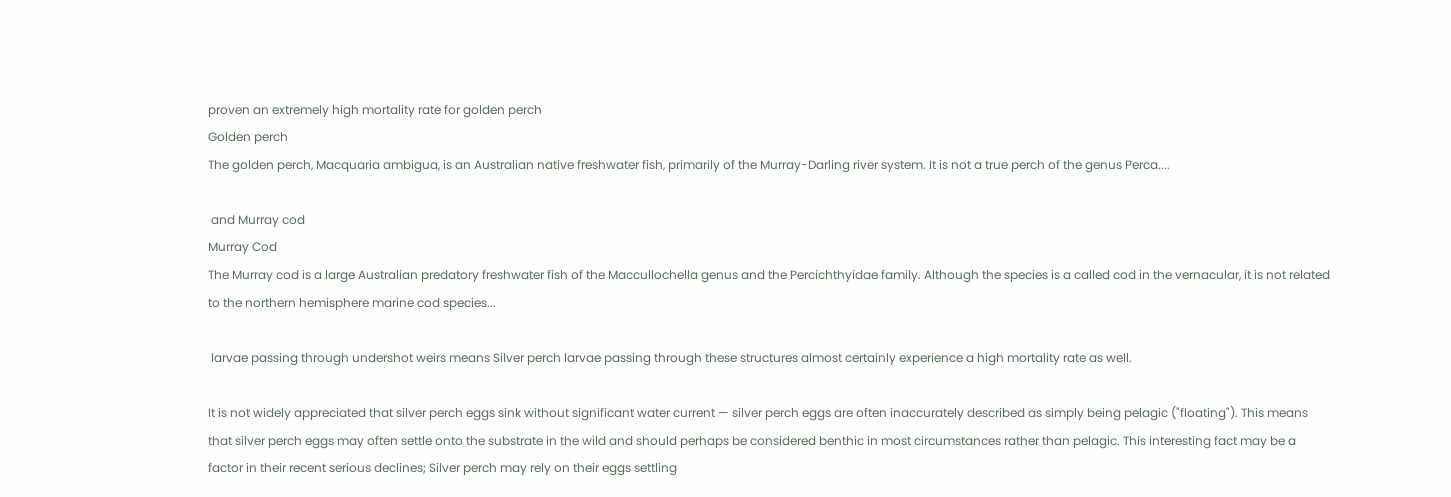proven an extremely high mortality rate for golden perch
Golden perch
The golden perch, Macquaria ambigua, is an Australian native freshwater fish, primarily of the Murray-Darling river system. It is not a true perch of the genus Perca....

 and Murray cod
Murray Cod
The Murray cod is a large Australian predatory freshwater fish of the Maccullochella genus and the Percichthyidae family. Although the species is a called cod in the vernacular, it is not related to the northern hemisphere marine cod species...

 larvae passing through undershot weirs means Silver perch larvae passing through these structures almost certainly experience a high mortality rate as well.

It is not widely appreciated that silver perch eggs sink without significant water current — silver perch eggs are often inaccurately described as simply being pelagic ("floating"). This means that silver perch eggs may often settle onto the substrate in the wild and should perhaps be considered benthic in most circumstances rather than pelagic. This interesting fact may be a factor in their recent serious declines; Silver perch may rely on their eggs settling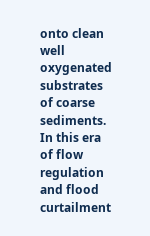onto clean well oxygenated substrates of coarse sediments. In this era of flow regulation and flood curtailment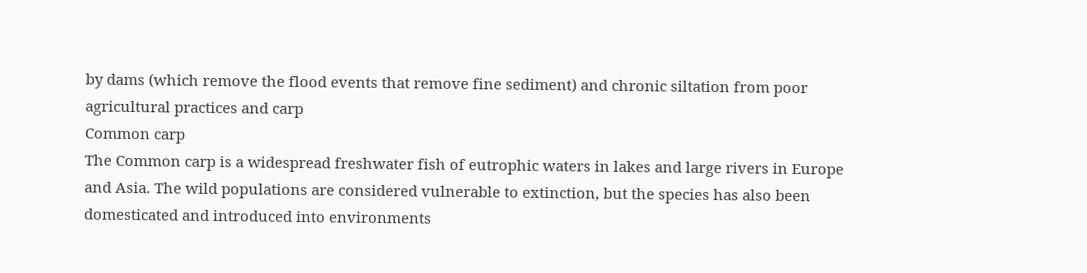by dams (which remove the flood events that remove fine sediment) and chronic siltation from poor agricultural practices and carp
Common carp
The Common carp is a widespread freshwater fish of eutrophic waters in lakes and large rivers in Europe and Asia. The wild populations are considered vulnerable to extinction, but the species has also been domesticated and introduced into environments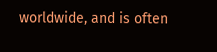worldwide, and is often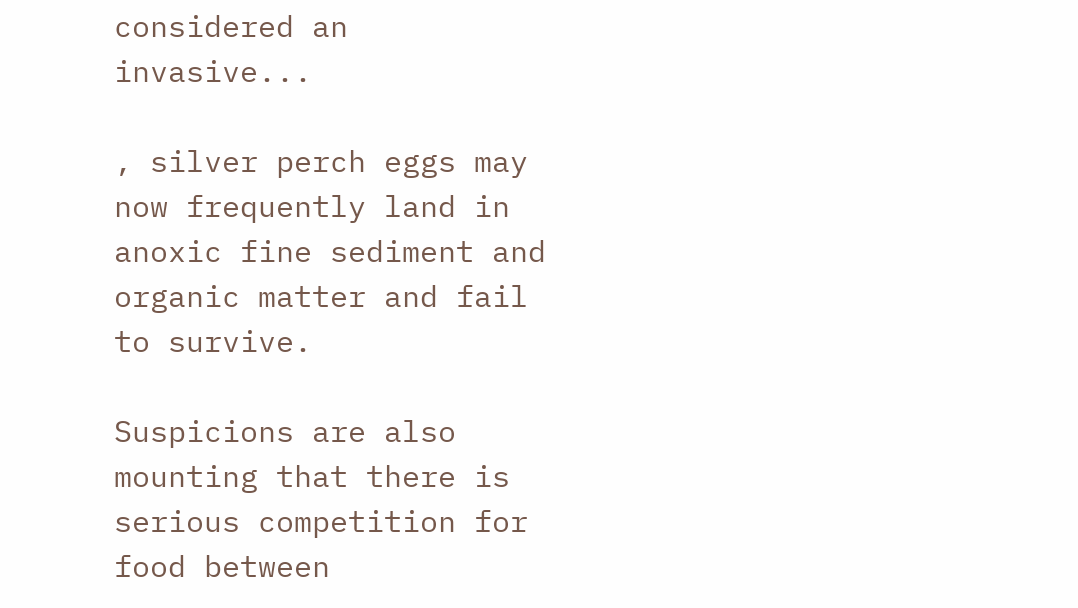considered an invasive...

, silver perch eggs may now frequently land in anoxic fine sediment and organic matter and fail to survive.

Suspicions are also mounting that there is serious competition for food between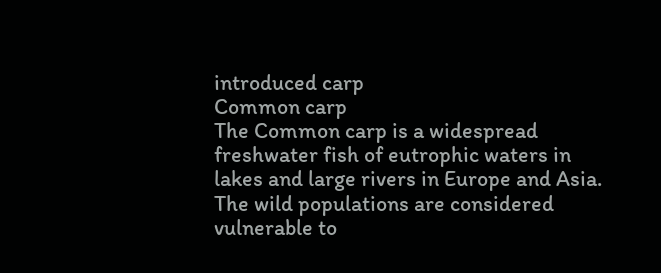introduced carp
Common carp
The Common carp is a widespread freshwater fish of eutrophic waters in lakes and large rivers in Europe and Asia. The wild populations are considered vulnerable to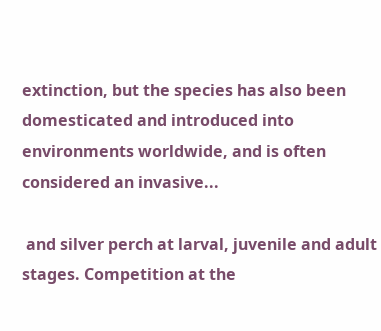extinction, but the species has also been domesticated and introduced into environments worldwide, and is often considered an invasive...

 and silver perch at larval, juvenile and adult stages. Competition at the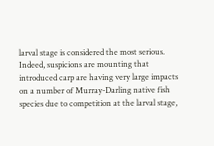larval stage is considered the most serious. Indeed, suspicions are mounting that introduced carp are having very large impacts on a number of Murray-Darling native fish species due to competition at the larval stage,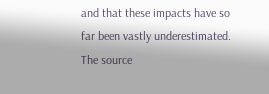and that these impacts have so far been vastly underestimated.
The source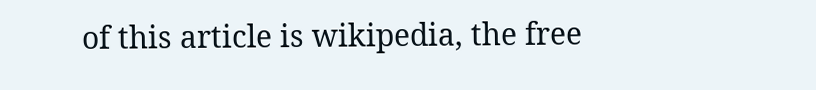of this article is wikipedia, the free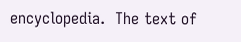encyclopedia.  The text of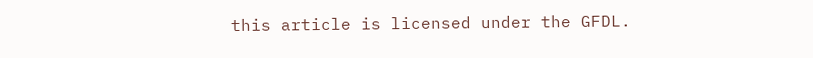this article is licensed under the GFDL.